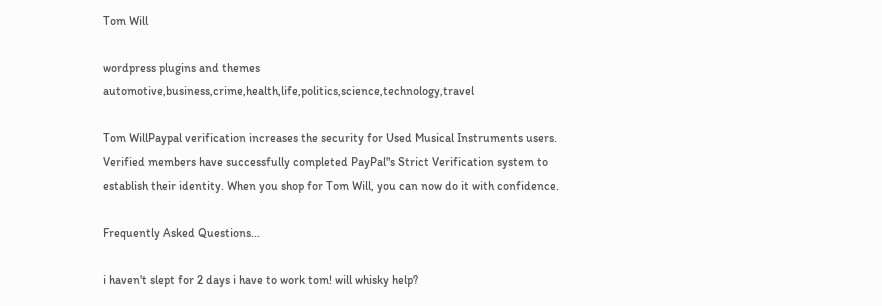Tom Will

wordpress plugins and themes automotive,business,crime,health,life,politics,science,technology,travel

Tom WillPaypal verification increases the security for Used Musical Instruments users. Verified members have successfully completed PayPal"s Strict Verification system to establish their identity. When you shop for Tom Will, you can now do it with confidence.

Frequently Asked Questions...

i haven't slept for 2 days i have to work tom! will whisky help?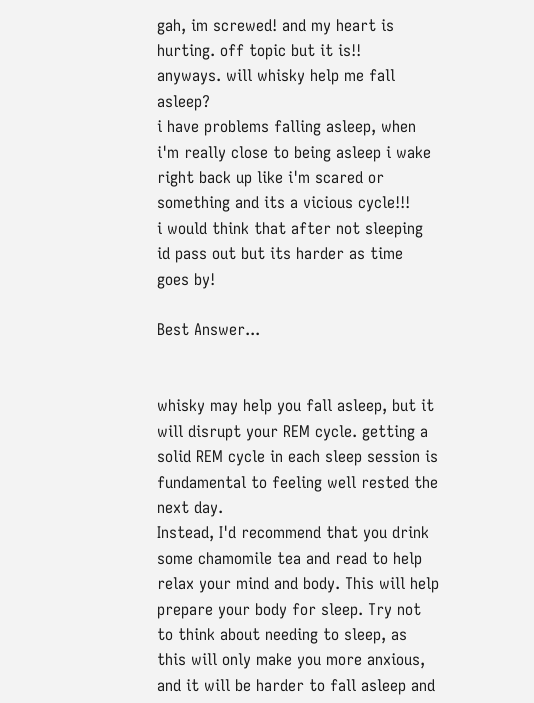gah, im screwed! and my heart is hurting. off topic but it is!!
anyways. will whisky help me fall asleep?
i have problems falling asleep, when i'm really close to being asleep i wake right back up like i'm scared or something and its a vicious cycle!!!
i would think that after not sleeping id pass out but its harder as time goes by!

Best Answer...


whisky may help you fall asleep, but it will disrupt your REM cycle. getting a solid REM cycle in each sleep session is fundamental to feeling well rested the next day.
Instead, I'd recommend that you drink some chamomile tea and read to help relax your mind and body. This will help prepare your body for sleep. Try not to think about needing to sleep, as this will only make you more anxious, and it will be harder to fall asleep and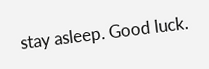stay asleep. Good luck.